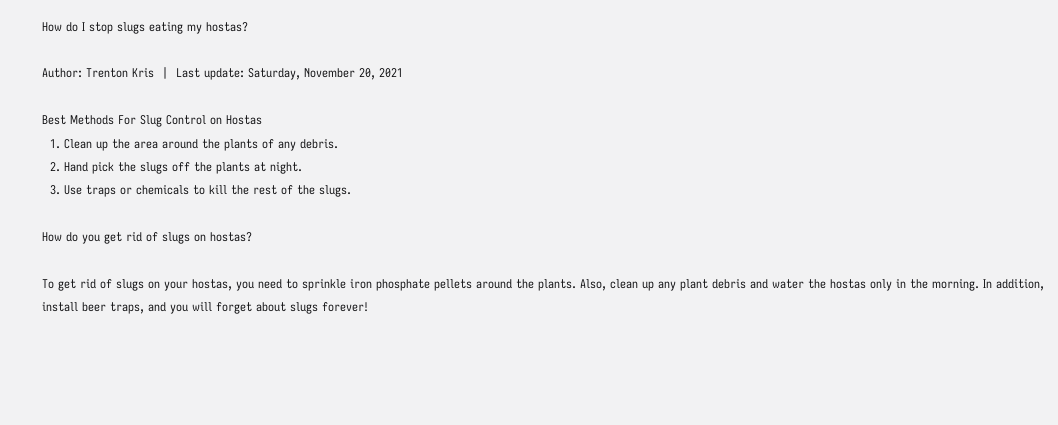How do I stop slugs eating my hostas?

Author: Trenton Kris  |  Last update: Saturday, November 20, 2021

Best Methods For Slug Control on Hostas
  1. Clean up the area around the plants of any debris.
  2. Hand pick the slugs off the plants at night.
  3. Use traps or chemicals to kill the rest of the slugs.

How do you get rid of slugs on hostas?

To get rid of slugs on your hostas, you need to sprinkle iron phosphate pellets around the plants. Also, clean up any plant debris and water the hostas only in the morning. In addition, install beer traps, and you will forget about slugs forever!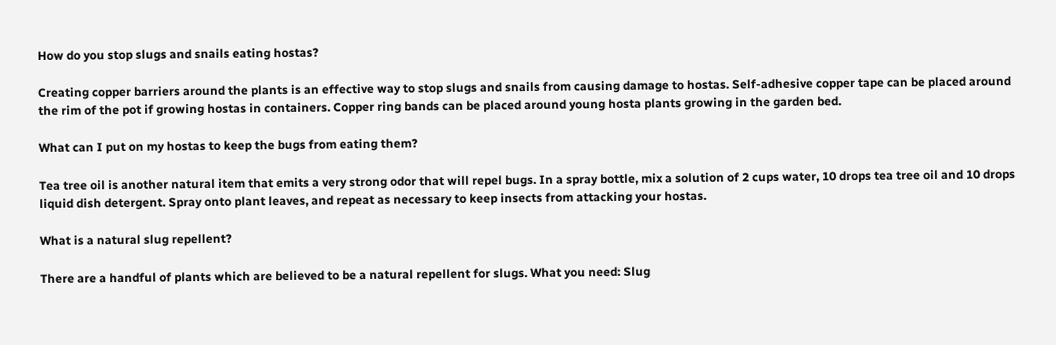How do you stop slugs and snails eating hostas?

Creating copper barriers around the plants is an effective way to stop slugs and snails from causing damage to hostas. Self-adhesive copper tape can be placed around the rim of the pot if growing hostas in containers. Copper ring bands can be placed around young hosta plants growing in the garden bed.

What can I put on my hostas to keep the bugs from eating them?

Tea tree oil is another natural item that emits a very strong odor that will repel bugs. In a spray bottle, mix a solution of 2 cups water, 10 drops tea tree oil and 10 drops liquid dish detergent. Spray onto plant leaves, and repeat as necessary to keep insects from attacking your hostas.

What is a natural slug repellent?

There are a handful of plants which are believed to be a natural repellent for slugs. What you need: Slug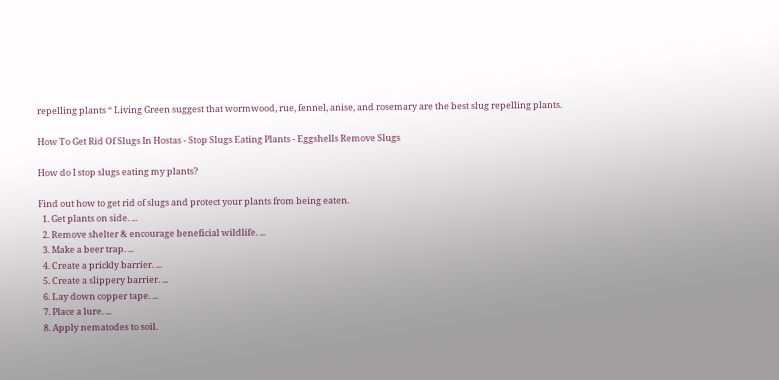repelling plants “ Living Green suggest that wormwood, rue, fennel, anise, and rosemary are the best slug repelling plants.

How To Get Rid Of Slugs In Hostas - Stop Slugs Eating Plants - Eggshells Remove Slugs

How do I stop slugs eating my plants?

Find out how to get rid of slugs and protect your plants from being eaten.
  1. Get plants on side. ...
  2. Remove shelter & encourage beneficial wildlife. ...
  3. Make a beer trap. ...
  4. Create a prickly barrier. ...
  5. Create a slippery barrier. ...
  6. Lay down copper tape. ...
  7. Place a lure. ...
  8. Apply nematodes to soil.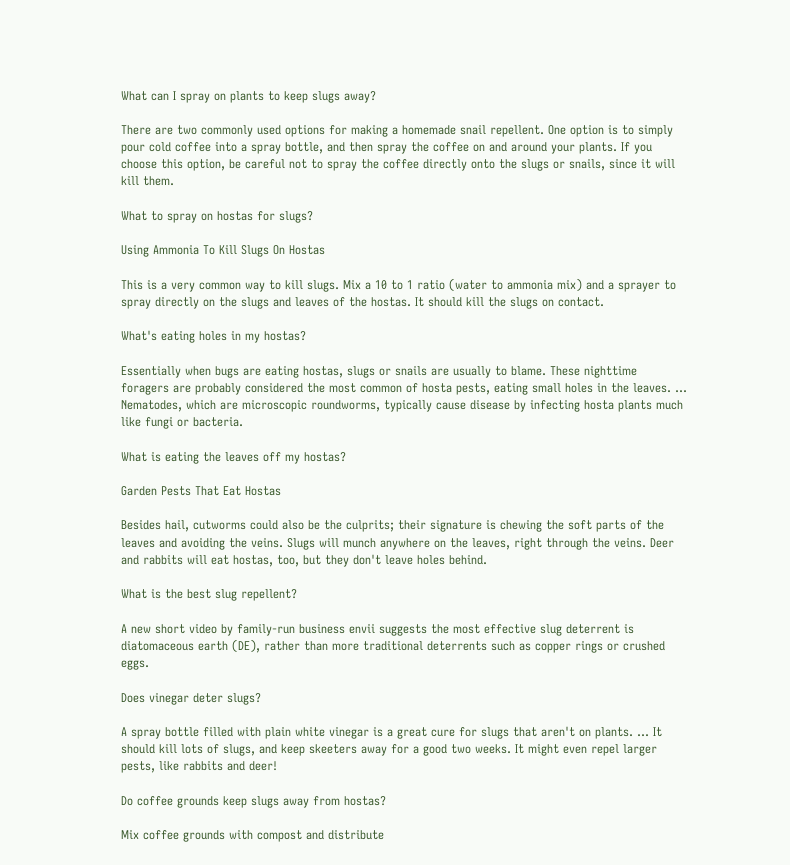What can I spray on plants to keep slugs away?

There are two commonly used options for making a homemade snail repellent. One option is to simply pour cold coffee into a spray bottle, and then spray the coffee on and around your plants. If you choose this option, be careful not to spray the coffee directly onto the slugs or snails, since it will kill them.

What to spray on hostas for slugs?

Using Ammonia To Kill Slugs On Hostas

This is a very common way to kill slugs. Mix a 10 to 1 ratio (water to ammonia mix) and a sprayer to spray directly on the slugs and leaves of the hostas. It should kill the slugs on contact.

What's eating holes in my hostas?

Essentially when bugs are eating hostas, slugs or snails are usually to blame. These nighttime foragers are probably considered the most common of hosta pests, eating small holes in the leaves. ... Nematodes, which are microscopic roundworms, typically cause disease by infecting hosta plants much like fungi or bacteria.

What is eating the leaves off my hostas?

Garden Pests That Eat Hostas

Besides hail, cutworms could also be the culprits; their signature is chewing the soft parts of the leaves and avoiding the veins. Slugs will munch anywhere on the leaves, right through the veins. Deer and rabbits will eat hostas, too, but they don't leave holes behind.

What is the best slug repellent?

A new short video by family-run business envii suggests the most effective slug deterrent is diatomaceous earth (DE), rather than more traditional deterrents such as copper rings or crushed eggs.

Does vinegar deter slugs?

A spray bottle filled with plain white vinegar is a great cure for slugs that aren't on plants. ... It should kill lots of slugs, and keep skeeters away for a good two weeks. It might even repel larger pests, like rabbits and deer!

Do coffee grounds keep slugs away from hostas?

Mix coffee grounds with compost and distribute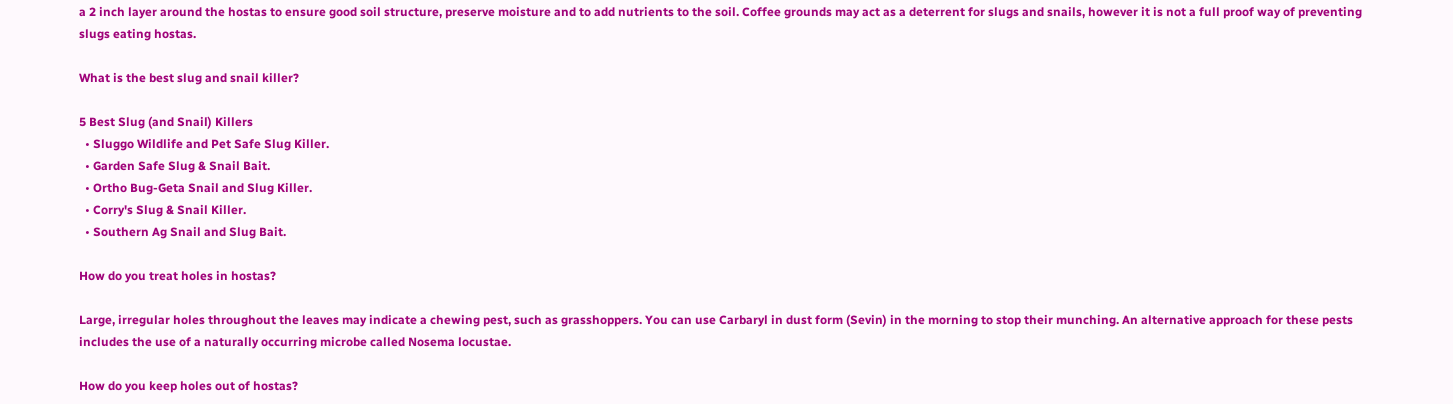a 2 inch layer around the hostas to ensure good soil structure, preserve moisture and to add nutrients to the soil. Coffee grounds may act as a deterrent for slugs and snails, however it is not a full proof way of preventing slugs eating hostas.

What is the best slug and snail killer?

5 Best Slug (and Snail) Killers
  • Sluggo Wildlife and Pet Safe Slug Killer.
  • Garden Safe Slug & Snail Bait.
  • Ortho Bug-Geta Snail and Slug Killer.
  • Corry's Slug & Snail Killer.
  • Southern Ag Snail and Slug Bait.

How do you treat holes in hostas?

Large, irregular holes throughout the leaves may indicate a chewing pest, such as grasshoppers. You can use Carbaryl in dust form (Sevin) in the morning to stop their munching. An alternative approach for these pests includes the use of a naturally occurring microbe called Nosema locustae.

How do you keep holes out of hostas?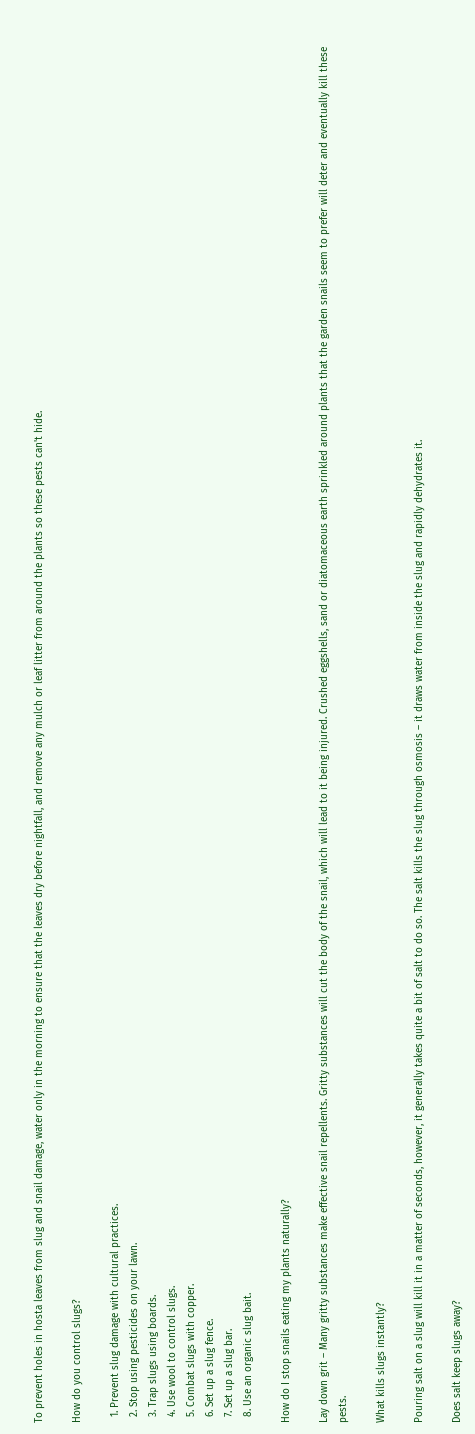To prevent holes in hosta leaves from slug and snail damage, water only in the morning to ensure that the leaves dry before nightfall, and remove any mulch or leaf litter from around the plants so these pests can't hide.

How do you control slugs?

  1. Prevent slug damage with cultural practices.
  2. Stop using pesticides on your lawn.
  3. Trap slugs using boards.
  4. Use wool to control slugs.
  5. Combat slugs with copper.
  6. Set up a slug fence.
  7. Set up a slug bar.
  8. Use an organic slug bait.

How do I stop snails eating my plants naturally?

Lay down grit – Many gritty substances make effective snail repellents. Gritty substances will cut the body of the snail, which will lead to it being injured. Crushed eggshells, sand or diatomaceous earth sprinkled around plants that the garden snails seem to prefer will deter and eventually kill these pests.

What kills slugs instantly?

Pouring salt on a slug will kill it in a matter of seconds, however, it generally takes quite a bit of salt to do so. The salt kills the slug through osmosis – it draws water from inside the slug and rapidly dehydrates it.

Does salt keep slugs away?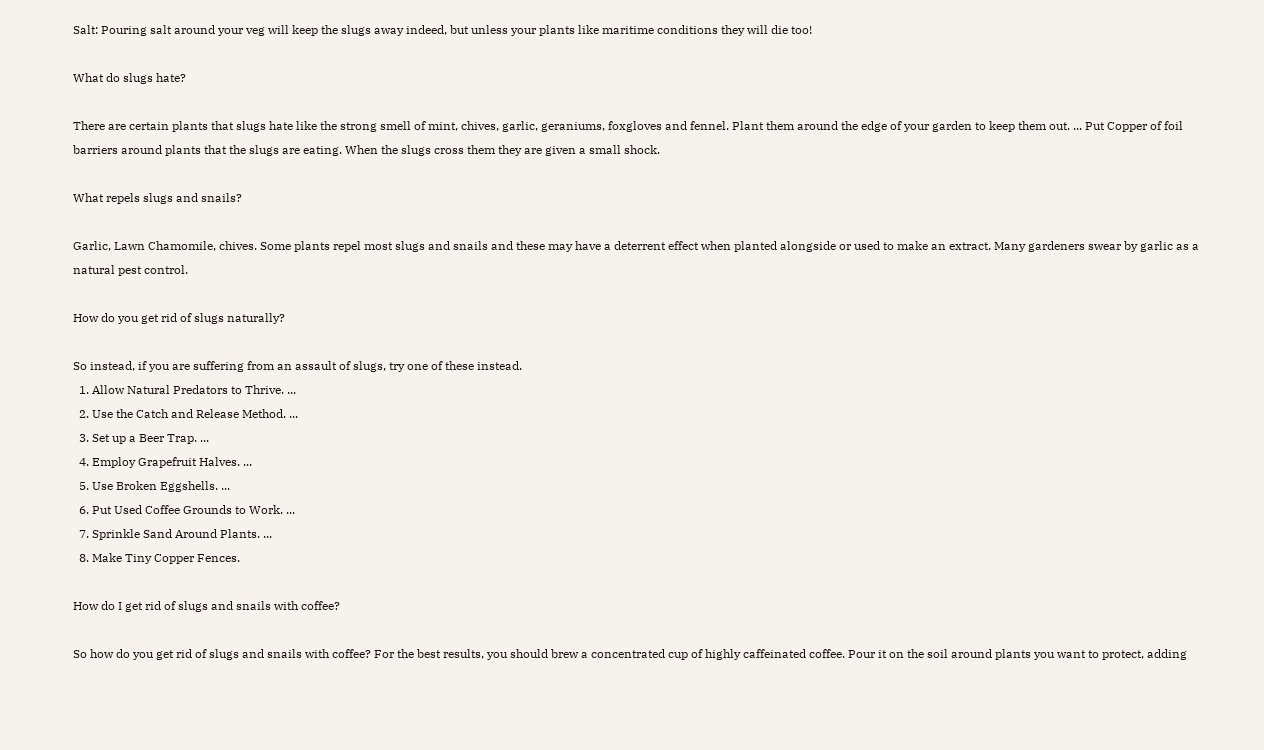Salt: Pouring salt around your veg will keep the slugs away indeed, but unless your plants like maritime conditions they will die too!

What do slugs hate?

There are certain plants that slugs hate like the strong smell of mint, chives, garlic, geraniums, foxgloves and fennel. Plant them around the edge of your garden to keep them out. ... Put Copper of foil barriers around plants that the slugs are eating. When the slugs cross them they are given a small shock.

What repels slugs and snails?

Garlic, Lawn Chamomile, chives. Some plants repel most slugs and snails and these may have a deterrent effect when planted alongside or used to make an extract. Many gardeners swear by garlic as a natural pest control.

How do you get rid of slugs naturally?

So instead, if you are suffering from an assault of slugs, try one of these instead.
  1. Allow Natural Predators to Thrive. ...
  2. Use the Catch and Release Method. ...
  3. Set up a Beer Trap. ...
  4. Employ Grapefruit Halves. ...
  5. Use Broken Eggshells. ...
  6. Put Used Coffee Grounds to Work. ...
  7. Sprinkle Sand Around Plants. ...
  8. Make Tiny Copper Fences.

How do I get rid of slugs and snails with coffee?

So how do you get rid of slugs and snails with coffee? For the best results, you should brew a concentrated cup of highly caffeinated coffee. Pour it on the soil around plants you want to protect, adding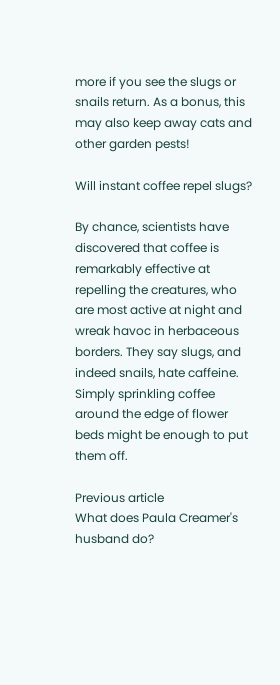more if you see the slugs or snails return. As a bonus, this may also keep away cats and other garden pests!

Will instant coffee repel slugs?

By chance, scientists have discovered that coffee is remarkably effective at repelling the creatures, who are most active at night and wreak havoc in herbaceous borders. They say slugs, and indeed snails, hate caffeine. Simply sprinkling coffee around the edge of flower beds might be enough to put them off.

Previous article
What does Paula Creamer's husband do?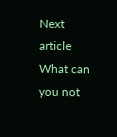Next article
What can you not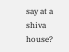say at a shiva house?